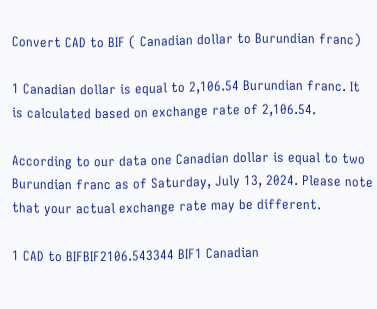Convert CAD to BIF ( Canadian dollar to Burundian franc)

1 Canadian dollar is equal to 2,106.54 Burundian franc. It is calculated based on exchange rate of 2,106.54.

According to our data one Canadian dollar is equal to two Burundian franc as of Saturday, July 13, 2024. Please note that your actual exchange rate may be different.

1 CAD to BIFBIF2106.543344 BIF1 Canadian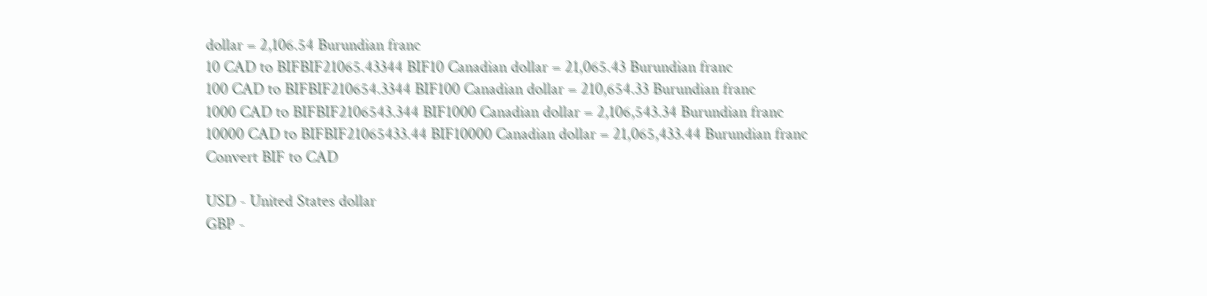dollar = 2,106.54 Burundian franc
10 CAD to BIFBIF21065.43344 BIF10 Canadian dollar = 21,065.43 Burundian franc
100 CAD to BIFBIF210654.3344 BIF100 Canadian dollar = 210,654.33 Burundian franc
1000 CAD to BIFBIF2106543.344 BIF1000 Canadian dollar = 2,106,543.34 Burundian franc
10000 CAD to BIFBIF21065433.44 BIF10000 Canadian dollar = 21,065,433.44 Burundian franc
Convert BIF to CAD

USD - United States dollar
GBP -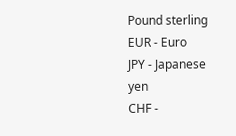Pound sterling
EUR - Euro
JPY - Japanese yen
CHF -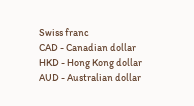Swiss franc
CAD - Canadian dollar
HKD - Hong Kong dollar
AUD - Australian dollar